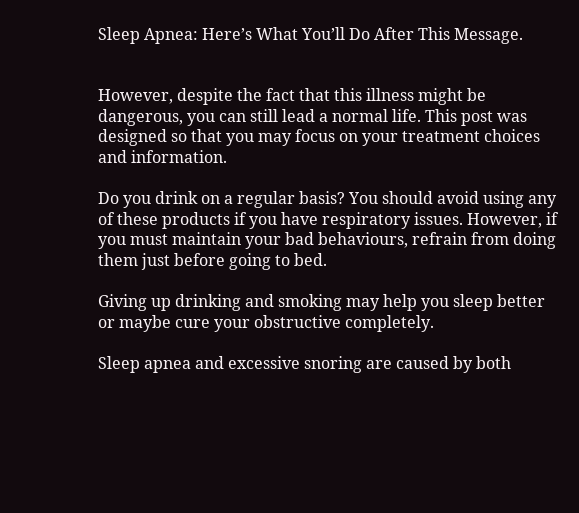Sleep Apnea: Here’s What You’ll Do After This Message.


However, despite the fact that this illness might be dangerous, you can still lead a normal life. This post was designed so that you may focus on your treatment choices and information.

Do you drink on a regular basis? You should avoid using any of these products if you have respiratory issues. However, if you must maintain your bad behaviours, refrain from doing them just before going to bed.

Giving up drinking and smoking may help you sleep better or maybe cure your obstructive completely.

Sleep apnea and excessive snoring are caused by both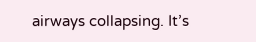airways collapsing. It’s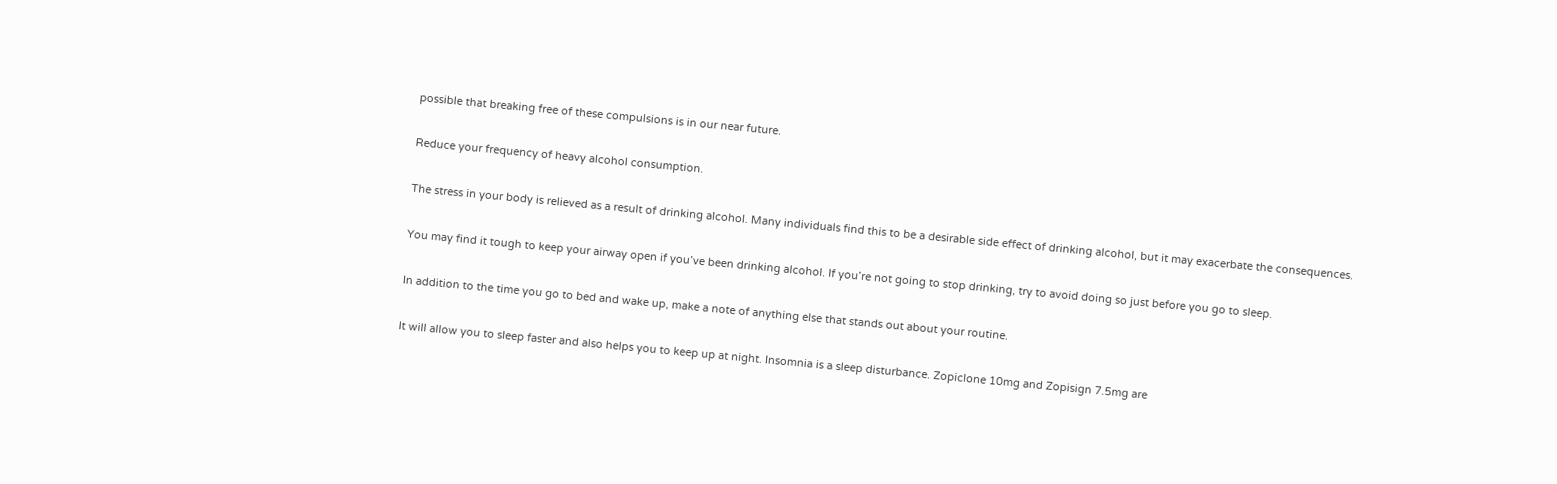possible that breaking free of these compulsions is in our near future.

Reduce your frequency of heavy alcohol consumption.

The stress in your body is relieved as a result of drinking alcohol. Many individuals find this to be a desirable side effect of drinking alcohol, but it may exacerbate the consequences.

You may find it tough to keep your airway open if you’ve been drinking alcohol. If you’re not going to stop drinking, try to avoid doing so just before you go to sleep.

In addition to the time you go to bed and wake up, make a note of anything else that stands out about your routine.

It will allow you to sleep faster and also helps you to keep up at night. Insomnia is a sleep disturbance. Zopiclone 10mg and Zopisign 7.5mg are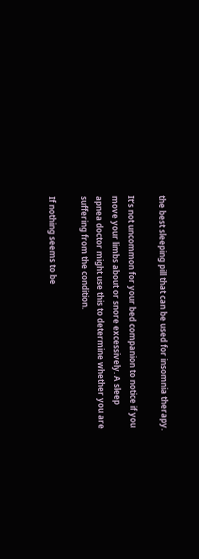the best sleeping pill that can be used for insomnia therapy.

It’s not uncommon for your bed companion to notice if you move your limbs about or snore excessively. A sleep apnea doctor might use this to determine whether you are suffering from the condition.

If nothing seems to be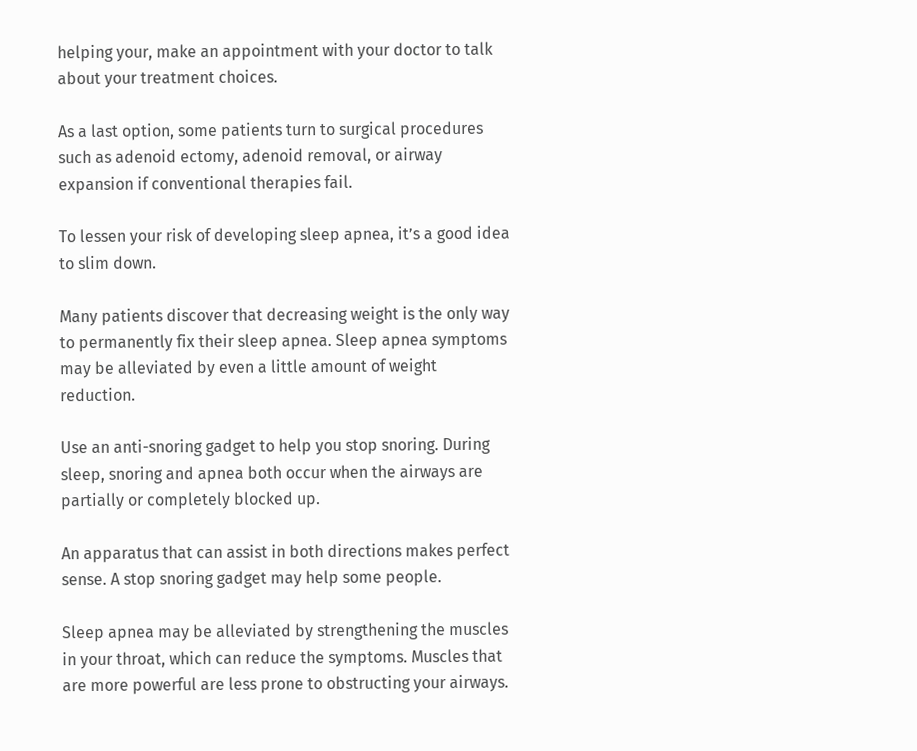helping your, make an appointment with your doctor to talk about your treatment choices.

As a last option, some patients turn to surgical procedures such as adenoid ectomy, adenoid removal, or airway expansion if conventional therapies fail.

To lessen your risk of developing sleep apnea, it’s a good idea to slim down.

Many patients discover that decreasing weight is the only way to permanently fix their sleep apnea. Sleep apnea symptoms may be alleviated by even a little amount of weight reduction.

Use an anti-snoring gadget to help you stop snoring. During sleep, snoring and apnea both occur when the airways are partially or completely blocked up.

An apparatus that can assist in both directions makes perfect sense. A stop snoring gadget may help some people.

Sleep apnea may be alleviated by strengthening the muscles in your throat, which can reduce the symptoms. Muscles that are more powerful are less prone to obstructing your airways.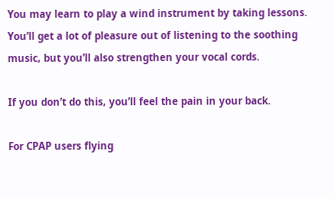You may learn to play a wind instrument by taking lessons. You’ll get a lot of pleasure out of listening to the soothing music, but you’ll also strengthen your vocal cords.

If you don’t do this, you’ll feel the pain in your back.

For CPAP users flying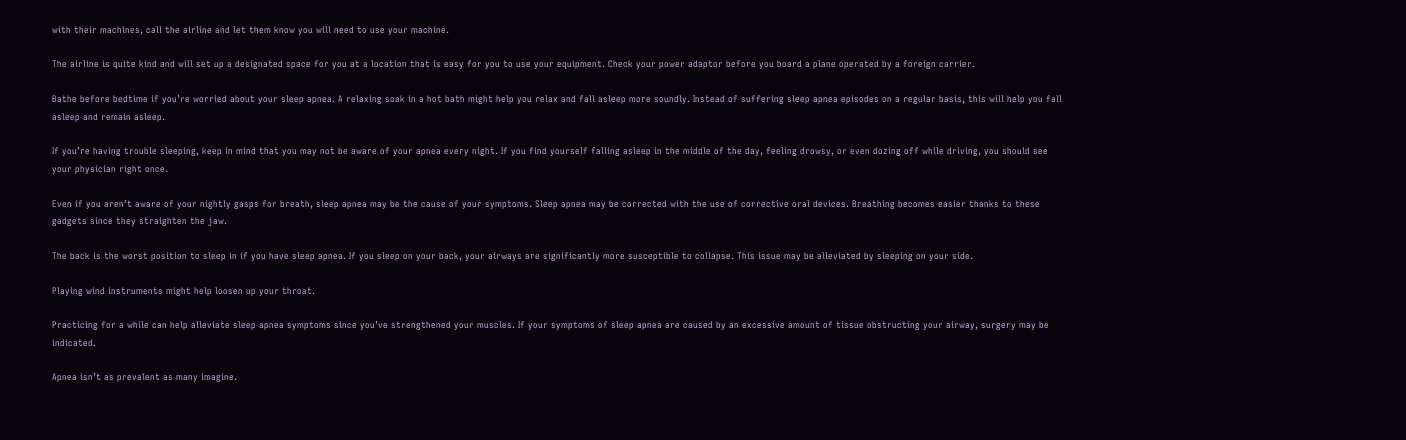with their machines, call the airline and let them know you will need to use your machine.

The airline is quite kind and will set up a designated space for you at a location that is easy for you to use your equipment. Check your power adaptor before you board a plane operated by a foreign carrier.

Bathe before bedtime if you’re worried about your sleep apnea. A relaxing soak in a hot bath might help you relax and fall asleep more soundly. Instead of suffering sleep apnea episodes on a regular basis, this will help you fall asleep and remain asleep.

If you’re having trouble sleeping, keep in mind that you may not be aware of your apnea every night. If you find yourself falling asleep in the middle of the day, feeling drowsy, or even dozing off while driving, you should see your physician right once.

Even if you aren’t aware of your nightly gasps for breath, sleep apnea may be the cause of your symptoms. Sleep apnea may be corrected with the use of corrective oral devices. Breathing becomes easier thanks to these gadgets since they straighten the jaw.

The back is the worst position to sleep in if you have sleep apnea. If you sleep on your back, your airways are significantly more susceptible to collapse. This issue may be alleviated by sleeping on your side.

Playing wind instruments might help loosen up your throat.

Practicing for a while can help alleviate sleep apnea symptoms since you’ve strengthened your muscles. If your symptoms of sleep apnea are caused by an excessive amount of tissue obstructing your airway, surgery may be indicated.

Apnea isn’t as prevalent as many imagine.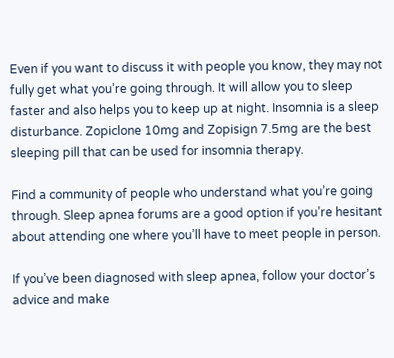Even if you want to discuss it with people you know, they may not fully get what you’re going through. It will allow you to sleep faster and also helps you to keep up at night. Insomnia is a sleep disturbance. Zopiclone 10mg and Zopisign 7.5mg are the best sleeping pill that can be used for insomnia therapy.

Find a community of people who understand what you’re going through. Sleep apnea forums are a good option if you’re hesitant about attending one where you’ll have to meet people in person.

If you’ve been diagnosed with sleep apnea, follow your doctor’s advice and make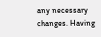any necessary changes. Having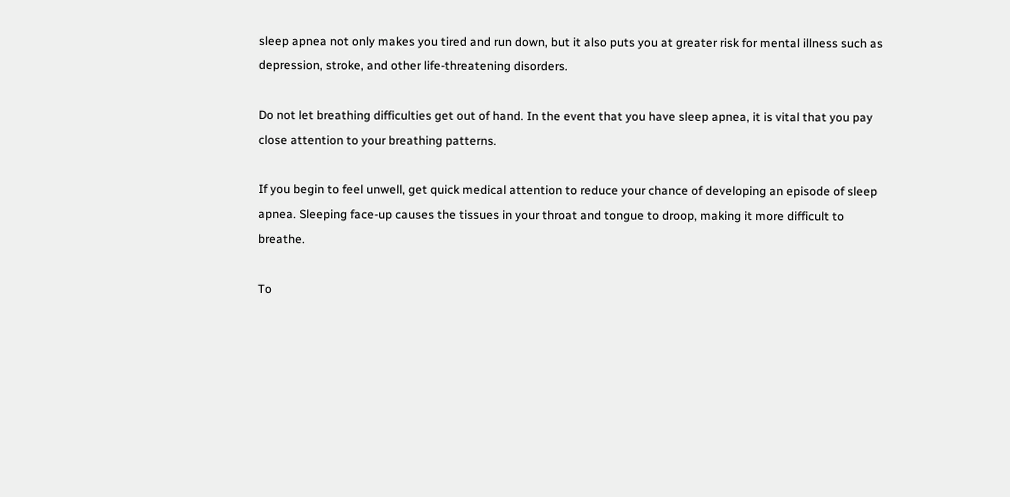sleep apnea not only makes you tired and run down, but it also puts you at greater risk for mental illness such as depression, stroke, and other life-threatening disorders.

Do not let breathing difficulties get out of hand. In the event that you have sleep apnea, it is vital that you pay close attention to your breathing patterns.

If you begin to feel unwell, get quick medical attention to reduce your chance of developing an episode of sleep apnea. Sleeping face-up causes the tissues in your throat and tongue to droop, making it more difficult to breathe.

To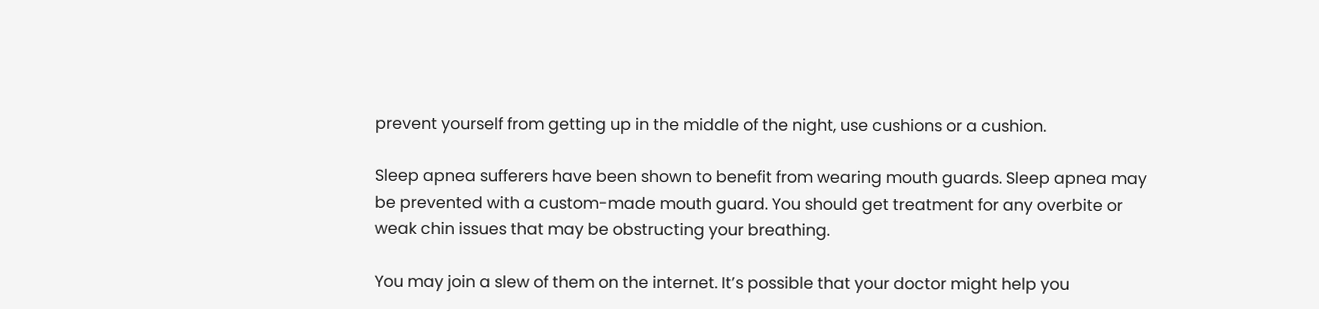prevent yourself from getting up in the middle of the night, use cushions or a cushion.

Sleep apnea sufferers have been shown to benefit from wearing mouth guards. Sleep apnea may be prevented with a custom-made mouth guard. You should get treatment for any overbite or weak chin issues that may be obstructing your breathing.

You may join a slew of them on the internet. It’s possible that your doctor might help you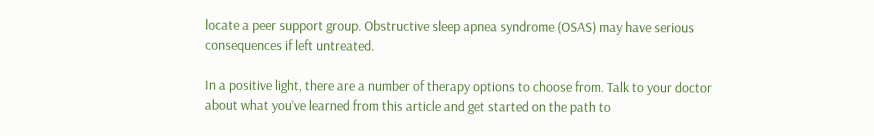locate a peer support group. Obstructive sleep apnea syndrome (OSAS) may have serious consequences if left untreated.

In a positive light, there are a number of therapy options to choose from. Talk to your doctor about what you’ve learned from this article and get started on the path to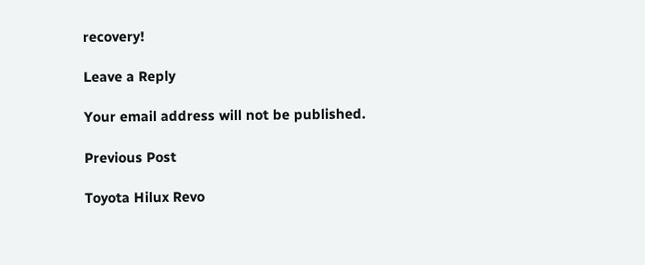recovery!

Leave a Reply

Your email address will not be published.

Previous Post

Toyota Hilux Revo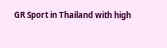GR Sport in Thailand with high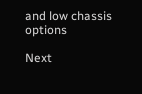and low chassis options

Next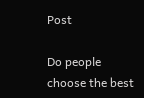Post

Do people choose the best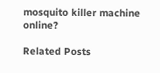mosquito killer machine online?

Related Posts